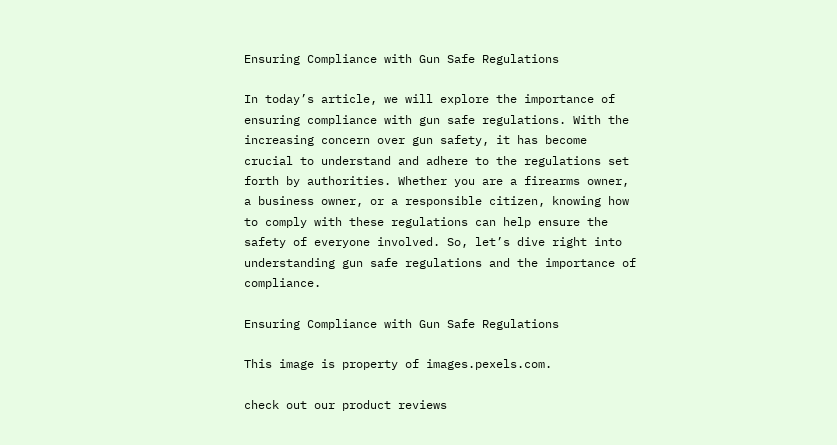Ensuring Compliance with Gun Safe Regulations

In today’s article, we will explore the importance of ensuring compliance with gun safe regulations. With the increasing concern over gun safety, it has become crucial to understand and adhere to the regulations set forth by authorities. Whether you are a firearms owner, a business owner, or a responsible citizen, knowing how to comply with these regulations can help ensure the safety of everyone involved. So, let’s dive right into understanding gun safe regulations and the importance of compliance.

Ensuring Compliance with Gun Safe Regulations

This image is property of images.pexels.com.

check out our product reviews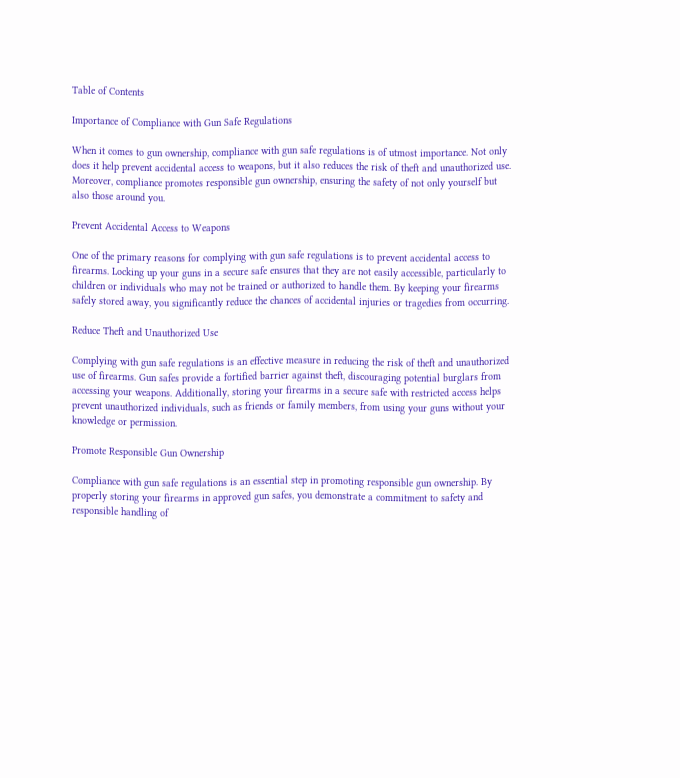Table of Contents

Importance of Compliance with Gun Safe Regulations

When it comes to gun ownership, compliance with gun safe regulations is of utmost importance. Not only does it help prevent accidental access to weapons, but it also reduces the risk of theft and unauthorized use. Moreover, compliance promotes responsible gun ownership, ensuring the safety of not only yourself but also those around you.

Prevent Accidental Access to Weapons

One of the primary reasons for complying with gun safe regulations is to prevent accidental access to firearms. Locking up your guns in a secure safe ensures that they are not easily accessible, particularly to children or individuals who may not be trained or authorized to handle them. By keeping your firearms safely stored away, you significantly reduce the chances of accidental injuries or tragedies from occurring.

Reduce Theft and Unauthorized Use

Complying with gun safe regulations is an effective measure in reducing the risk of theft and unauthorized use of firearms. Gun safes provide a fortified barrier against theft, discouraging potential burglars from accessing your weapons. Additionally, storing your firearms in a secure safe with restricted access helps prevent unauthorized individuals, such as friends or family members, from using your guns without your knowledge or permission.

Promote Responsible Gun Ownership

Compliance with gun safe regulations is an essential step in promoting responsible gun ownership. By properly storing your firearms in approved gun safes, you demonstrate a commitment to safety and responsible handling of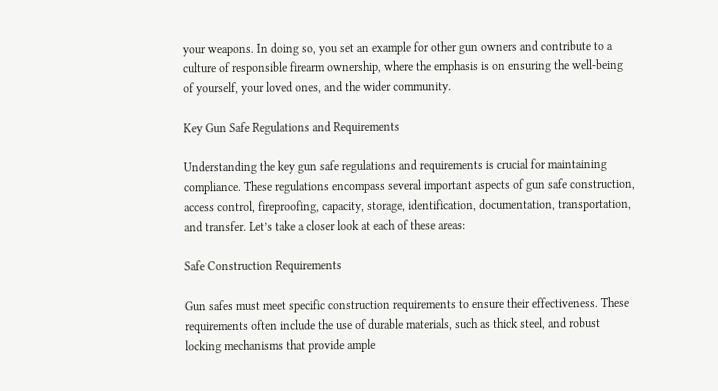your weapons. In doing so, you set an example for other gun owners and contribute to a culture of responsible firearm ownership, where the emphasis is on ensuring the well-being of yourself, your loved ones, and the wider community.

Key Gun Safe Regulations and Requirements

Understanding the key gun safe regulations and requirements is crucial for maintaining compliance. These regulations encompass several important aspects of gun safe construction, access control, fireproofing, capacity, storage, identification, documentation, transportation, and transfer. Let’s take a closer look at each of these areas:

Safe Construction Requirements

Gun safes must meet specific construction requirements to ensure their effectiveness. These requirements often include the use of durable materials, such as thick steel, and robust locking mechanisms that provide ample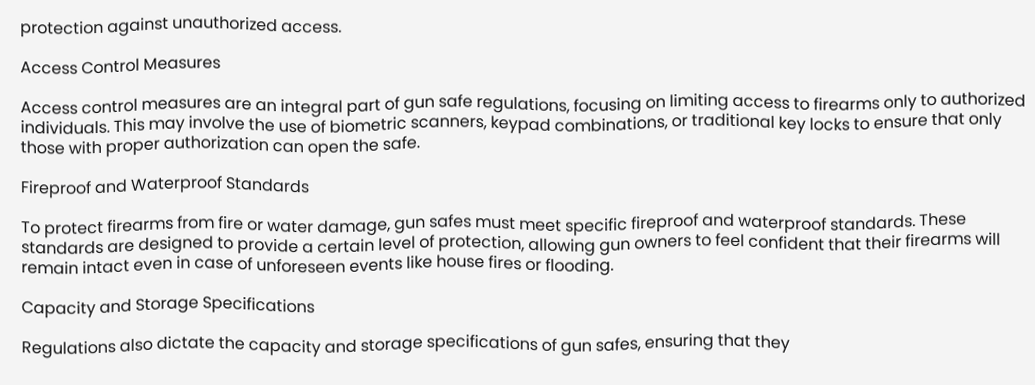protection against unauthorized access.

Access Control Measures

Access control measures are an integral part of gun safe regulations, focusing on limiting access to firearms only to authorized individuals. This may involve the use of biometric scanners, keypad combinations, or traditional key locks to ensure that only those with proper authorization can open the safe.

Fireproof and Waterproof Standards

To protect firearms from fire or water damage, gun safes must meet specific fireproof and waterproof standards. These standards are designed to provide a certain level of protection, allowing gun owners to feel confident that their firearms will remain intact even in case of unforeseen events like house fires or flooding.

Capacity and Storage Specifications

Regulations also dictate the capacity and storage specifications of gun safes, ensuring that they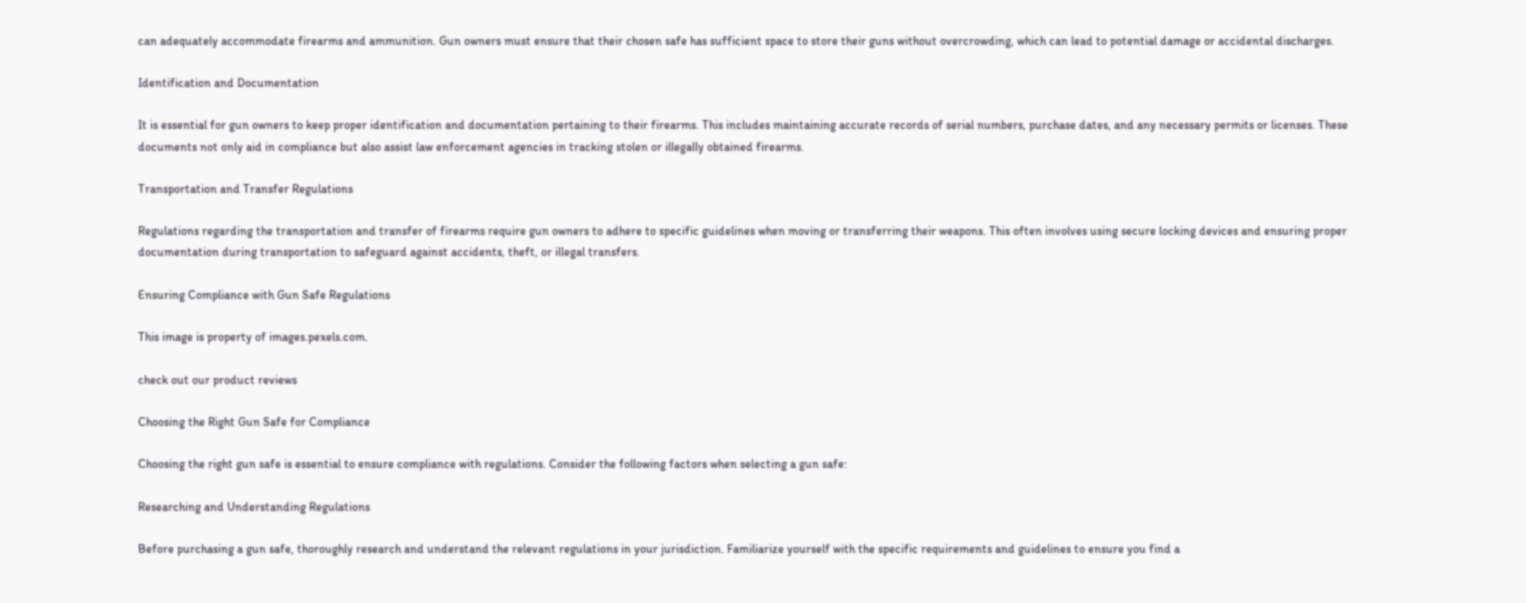can adequately accommodate firearms and ammunition. Gun owners must ensure that their chosen safe has sufficient space to store their guns without overcrowding, which can lead to potential damage or accidental discharges.

Identification and Documentation

It is essential for gun owners to keep proper identification and documentation pertaining to their firearms. This includes maintaining accurate records of serial numbers, purchase dates, and any necessary permits or licenses. These documents not only aid in compliance but also assist law enforcement agencies in tracking stolen or illegally obtained firearms.

Transportation and Transfer Regulations

Regulations regarding the transportation and transfer of firearms require gun owners to adhere to specific guidelines when moving or transferring their weapons. This often involves using secure locking devices and ensuring proper documentation during transportation to safeguard against accidents, theft, or illegal transfers.

Ensuring Compliance with Gun Safe Regulations

This image is property of images.pexels.com.

check out our product reviews

Choosing the Right Gun Safe for Compliance

Choosing the right gun safe is essential to ensure compliance with regulations. Consider the following factors when selecting a gun safe:

Researching and Understanding Regulations

Before purchasing a gun safe, thoroughly research and understand the relevant regulations in your jurisdiction. Familiarize yourself with the specific requirements and guidelines to ensure you find a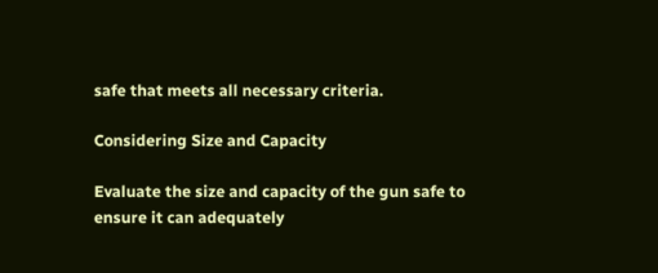safe that meets all necessary criteria.

Considering Size and Capacity

Evaluate the size and capacity of the gun safe to ensure it can adequately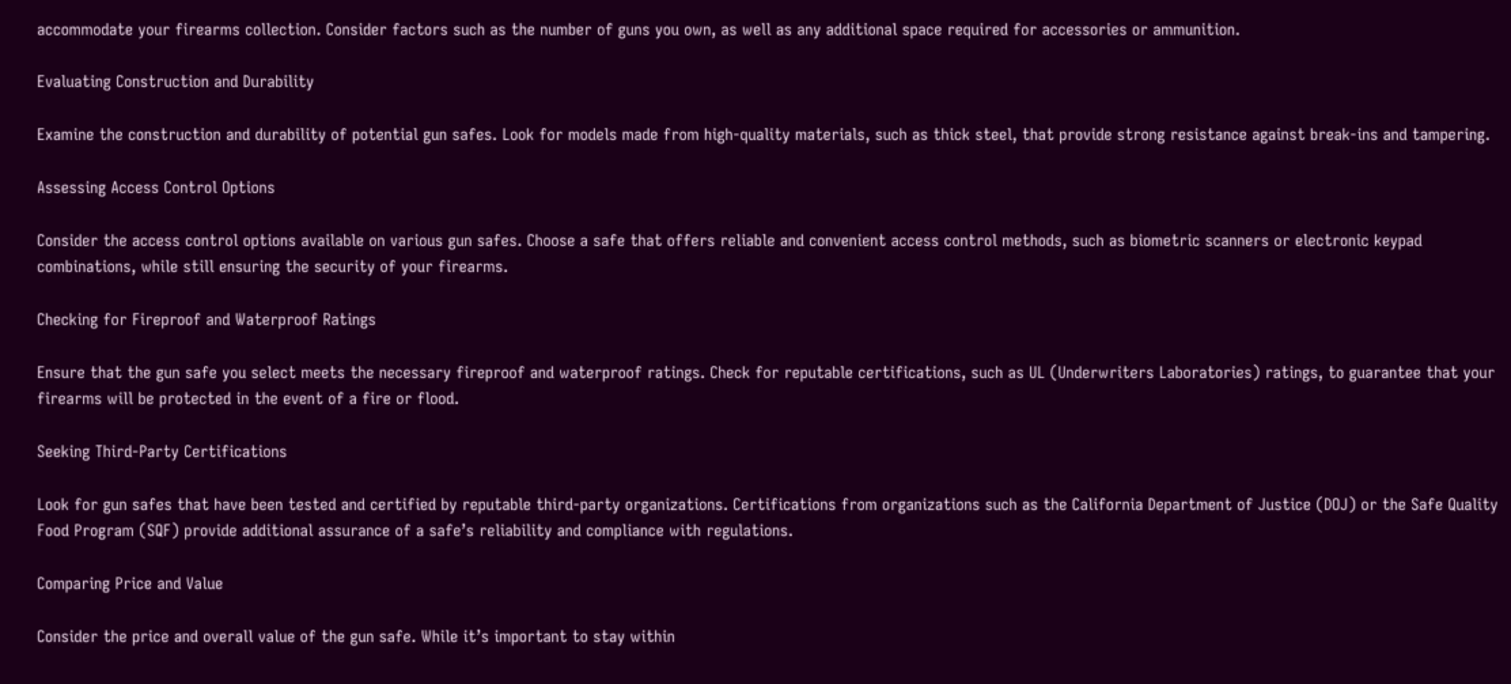accommodate your firearms collection. Consider factors such as the number of guns you own, as well as any additional space required for accessories or ammunition.

Evaluating Construction and Durability

Examine the construction and durability of potential gun safes. Look for models made from high-quality materials, such as thick steel, that provide strong resistance against break-ins and tampering.

Assessing Access Control Options

Consider the access control options available on various gun safes. Choose a safe that offers reliable and convenient access control methods, such as biometric scanners or electronic keypad combinations, while still ensuring the security of your firearms.

Checking for Fireproof and Waterproof Ratings

Ensure that the gun safe you select meets the necessary fireproof and waterproof ratings. Check for reputable certifications, such as UL (Underwriters Laboratories) ratings, to guarantee that your firearms will be protected in the event of a fire or flood.

Seeking Third-Party Certifications

Look for gun safes that have been tested and certified by reputable third-party organizations. Certifications from organizations such as the California Department of Justice (DOJ) or the Safe Quality Food Program (SQF) provide additional assurance of a safe’s reliability and compliance with regulations.

Comparing Price and Value

Consider the price and overall value of the gun safe. While it’s important to stay within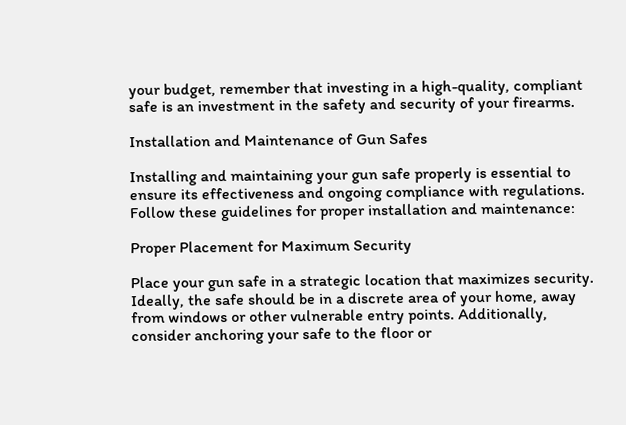your budget, remember that investing in a high-quality, compliant safe is an investment in the safety and security of your firearms.

Installation and Maintenance of Gun Safes

Installing and maintaining your gun safe properly is essential to ensure its effectiveness and ongoing compliance with regulations. Follow these guidelines for proper installation and maintenance:

Proper Placement for Maximum Security

Place your gun safe in a strategic location that maximizes security. Ideally, the safe should be in a discrete area of your home, away from windows or other vulnerable entry points. Additionally, consider anchoring your safe to the floor or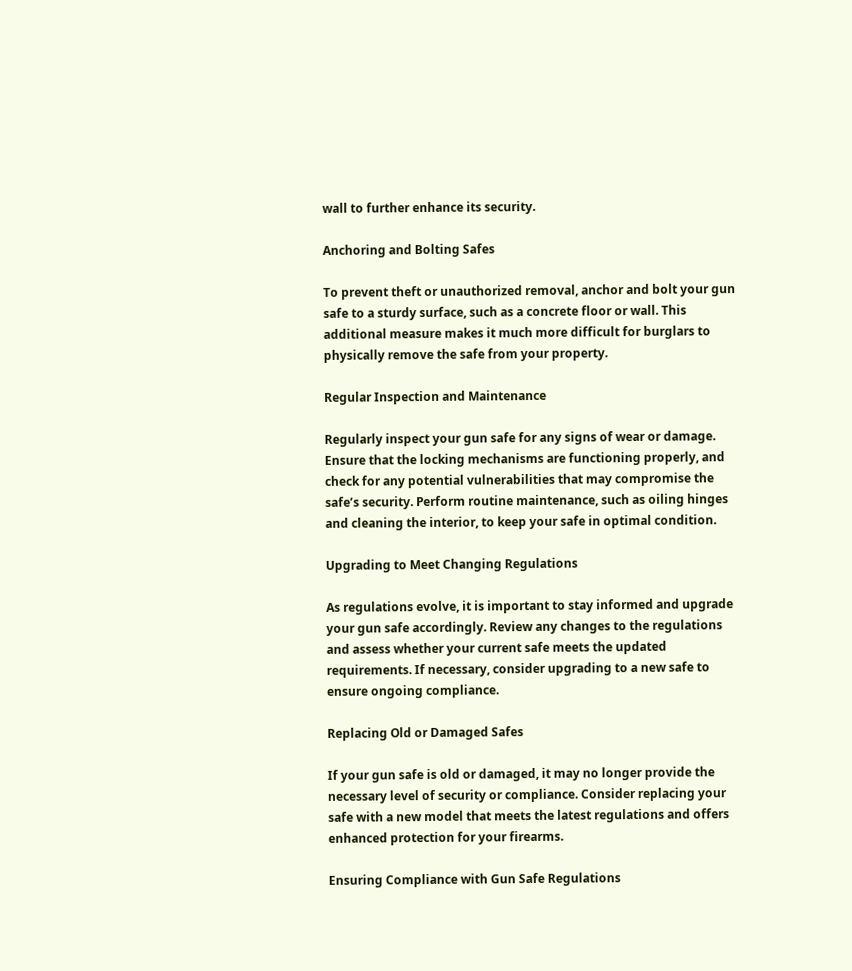wall to further enhance its security.

Anchoring and Bolting Safes

To prevent theft or unauthorized removal, anchor and bolt your gun safe to a sturdy surface, such as a concrete floor or wall. This additional measure makes it much more difficult for burglars to physically remove the safe from your property.

Regular Inspection and Maintenance

Regularly inspect your gun safe for any signs of wear or damage. Ensure that the locking mechanisms are functioning properly, and check for any potential vulnerabilities that may compromise the safe’s security. Perform routine maintenance, such as oiling hinges and cleaning the interior, to keep your safe in optimal condition.

Upgrading to Meet Changing Regulations

As regulations evolve, it is important to stay informed and upgrade your gun safe accordingly. Review any changes to the regulations and assess whether your current safe meets the updated requirements. If necessary, consider upgrading to a new safe to ensure ongoing compliance.

Replacing Old or Damaged Safes

If your gun safe is old or damaged, it may no longer provide the necessary level of security or compliance. Consider replacing your safe with a new model that meets the latest regulations and offers enhanced protection for your firearms.

Ensuring Compliance with Gun Safe Regulations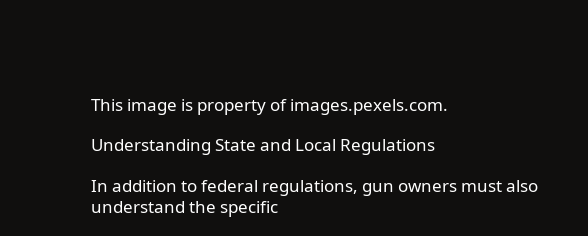This image is property of images.pexels.com.

Understanding State and Local Regulations

In addition to federal regulations, gun owners must also understand the specific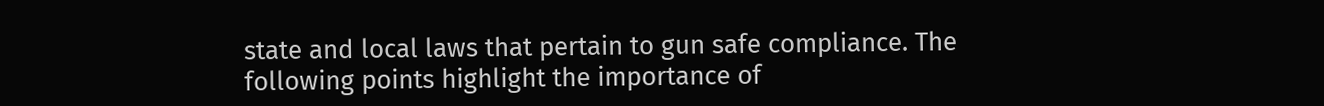state and local laws that pertain to gun safe compliance. The following points highlight the importance of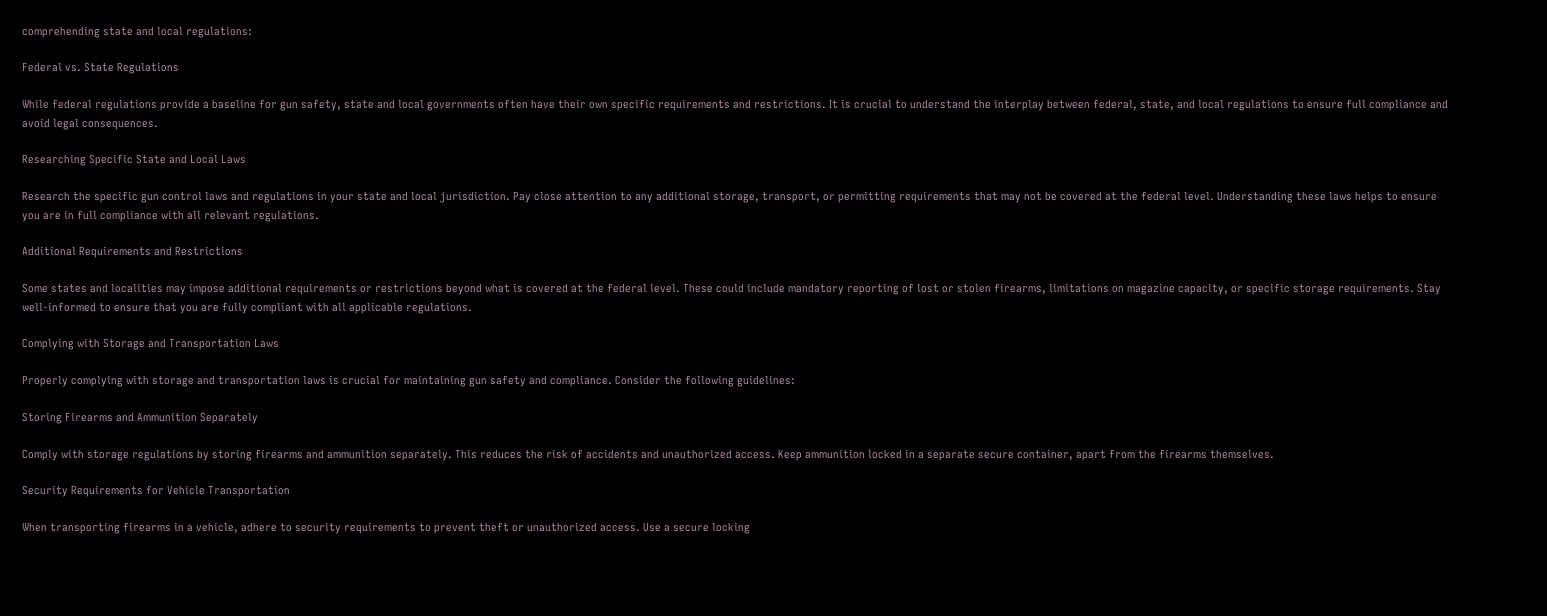comprehending state and local regulations:

Federal vs. State Regulations

While federal regulations provide a baseline for gun safety, state and local governments often have their own specific requirements and restrictions. It is crucial to understand the interplay between federal, state, and local regulations to ensure full compliance and avoid legal consequences.

Researching Specific State and Local Laws

Research the specific gun control laws and regulations in your state and local jurisdiction. Pay close attention to any additional storage, transport, or permitting requirements that may not be covered at the federal level. Understanding these laws helps to ensure you are in full compliance with all relevant regulations.

Additional Requirements and Restrictions

Some states and localities may impose additional requirements or restrictions beyond what is covered at the federal level. These could include mandatory reporting of lost or stolen firearms, limitations on magazine capacity, or specific storage requirements. Stay well-informed to ensure that you are fully compliant with all applicable regulations.

Complying with Storage and Transportation Laws

Properly complying with storage and transportation laws is crucial for maintaining gun safety and compliance. Consider the following guidelines:

Storing Firearms and Ammunition Separately

Comply with storage regulations by storing firearms and ammunition separately. This reduces the risk of accidents and unauthorized access. Keep ammunition locked in a separate secure container, apart from the firearms themselves.

Security Requirements for Vehicle Transportation

When transporting firearms in a vehicle, adhere to security requirements to prevent theft or unauthorized access. Use a secure locking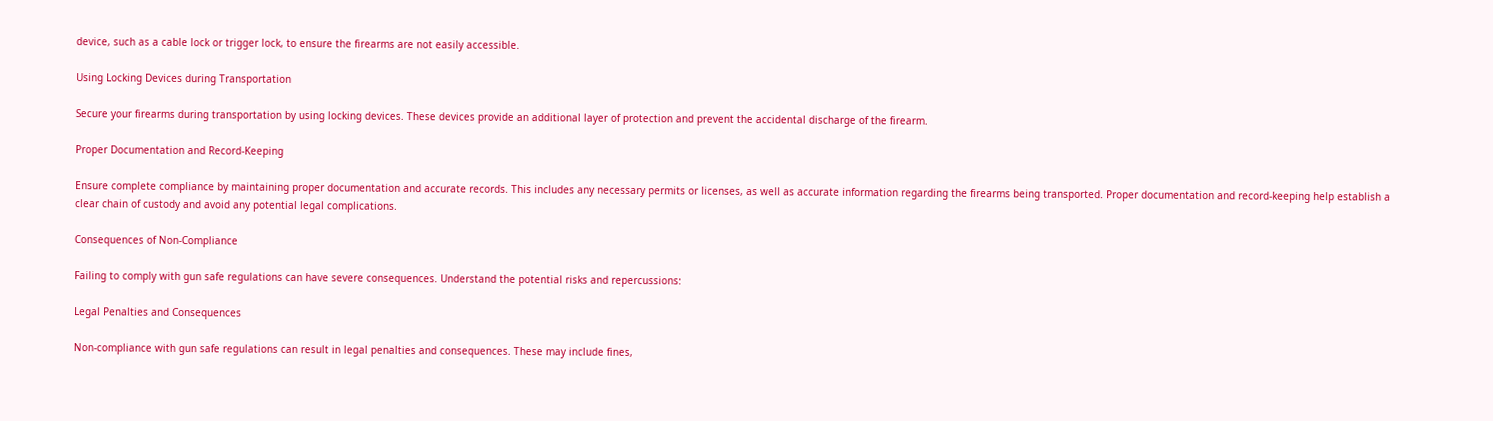device, such as a cable lock or trigger lock, to ensure the firearms are not easily accessible.

Using Locking Devices during Transportation

Secure your firearms during transportation by using locking devices. These devices provide an additional layer of protection and prevent the accidental discharge of the firearm.

Proper Documentation and Record-Keeping

Ensure complete compliance by maintaining proper documentation and accurate records. This includes any necessary permits or licenses, as well as accurate information regarding the firearms being transported. Proper documentation and record-keeping help establish a clear chain of custody and avoid any potential legal complications.

Consequences of Non-Compliance

Failing to comply with gun safe regulations can have severe consequences. Understand the potential risks and repercussions:

Legal Penalties and Consequences

Non-compliance with gun safe regulations can result in legal penalties and consequences. These may include fines,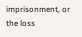imprisonment, or the loss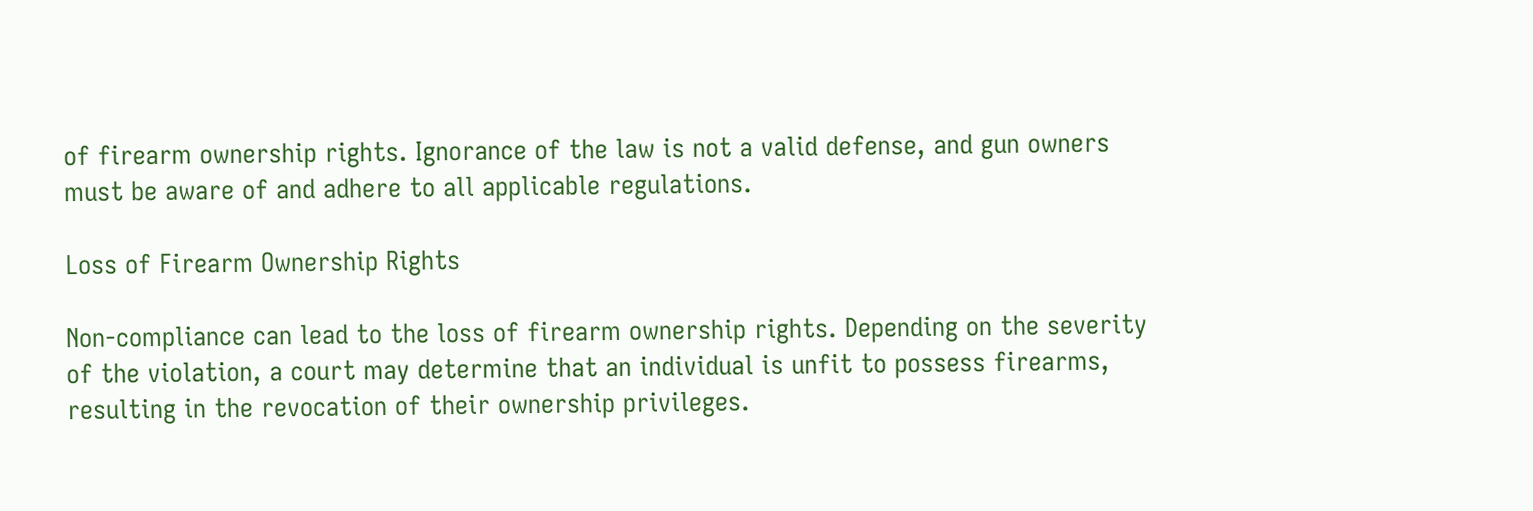of firearm ownership rights. Ignorance of the law is not a valid defense, and gun owners must be aware of and adhere to all applicable regulations.

Loss of Firearm Ownership Rights

Non-compliance can lead to the loss of firearm ownership rights. Depending on the severity of the violation, a court may determine that an individual is unfit to possess firearms, resulting in the revocation of their ownership privileges.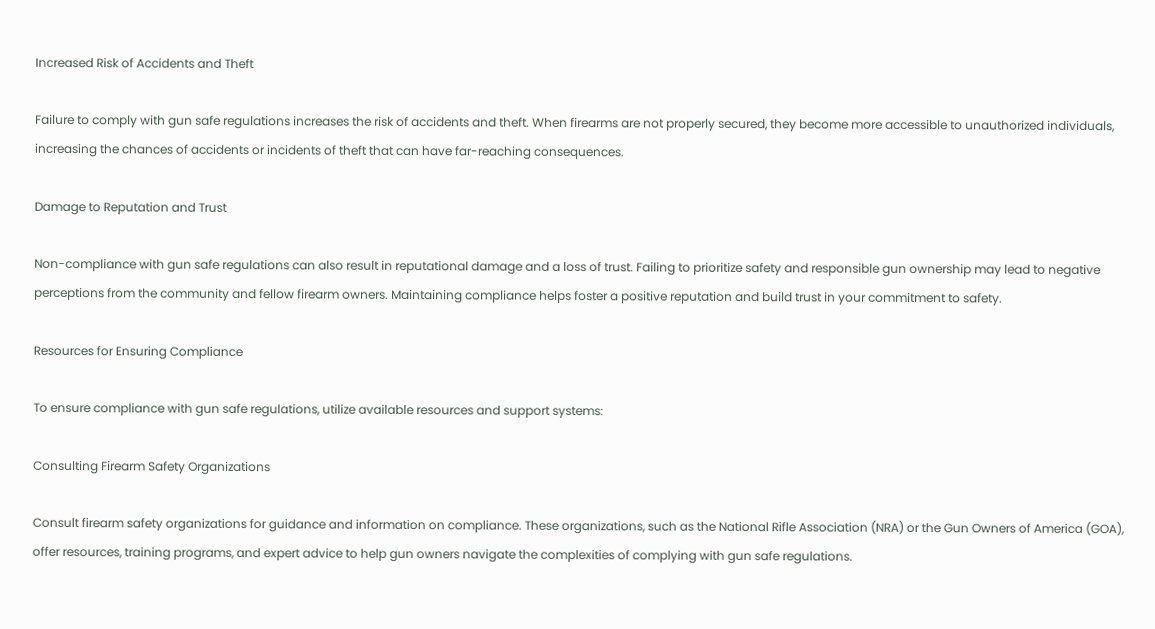Increased Risk of Accidents and Theft

Failure to comply with gun safe regulations increases the risk of accidents and theft. When firearms are not properly secured, they become more accessible to unauthorized individuals, increasing the chances of accidents or incidents of theft that can have far-reaching consequences.

Damage to Reputation and Trust

Non-compliance with gun safe regulations can also result in reputational damage and a loss of trust. Failing to prioritize safety and responsible gun ownership may lead to negative perceptions from the community and fellow firearm owners. Maintaining compliance helps foster a positive reputation and build trust in your commitment to safety.

Resources for Ensuring Compliance

To ensure compliance with gun safe regulations, utilize available resources and support systems:

Consulting Firearm Safety Organizations

Consult firearm safety organizations for guidance and information on compliance. These organizations, such as the National Rifle Association (NRA) or the Gun Owners of America (GOA), offer resources, training programs, and expert advice to help gun owners navigate the complexities of complying with gun safe regulations.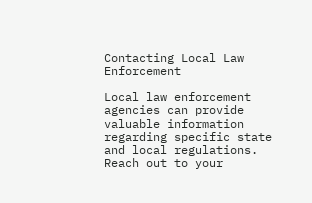Contacting Local Law Enforcement

Local law enforcement agencies can provide valuable information regarding specific state and local regulations. Reach out to your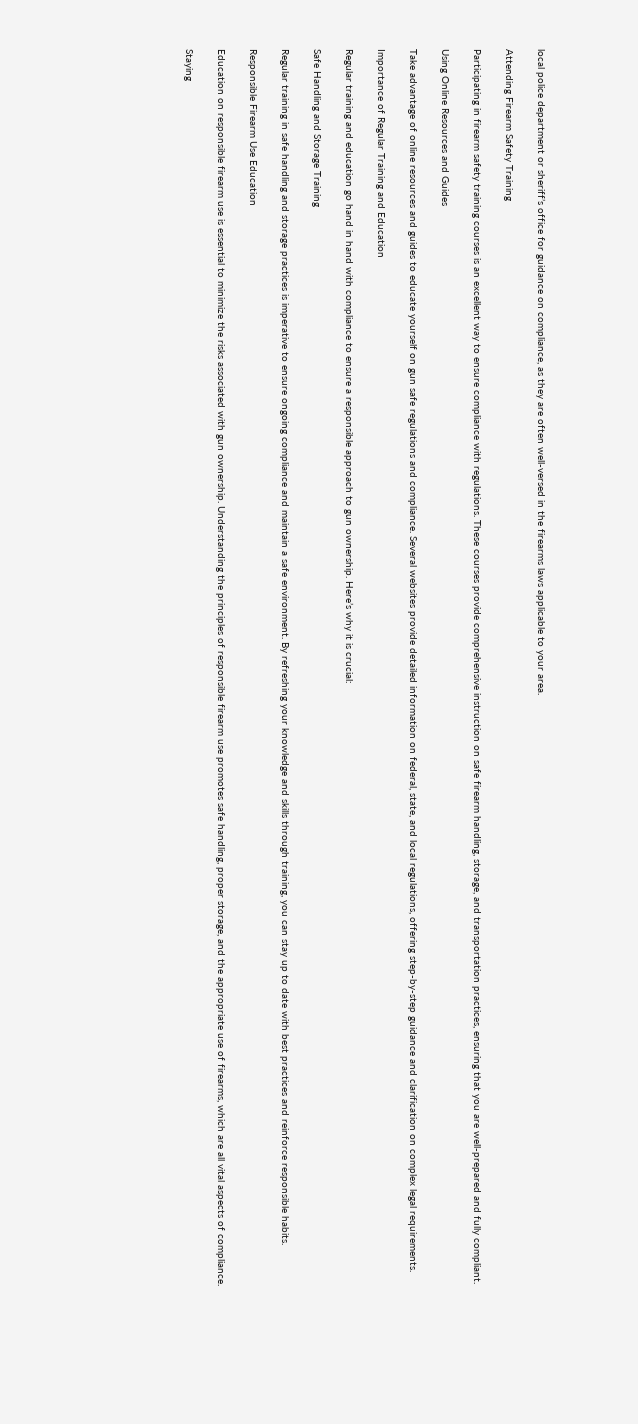local police department or sheriff’s office for guidance on compliance, as they are often well-versed in the firearms laws applicable to your area.

Attending Firearm Safety Training

Participating in firearm safety training courses is an excellent way to ensure compliance with regulations. These courses provide comprehensive instruction on safe firearm handling, storage, and transportation practices, ensuring that you are well-prepared and fully compliant.

Using Online Resources and Guides

Take advantage of online resources and guides to educate yourself on gun safe regulations and compliance. Several websites provide detailed information on federal, state, and local regulations, offering step-by-step guidance and clarification on complex legal requirements.

Importance of Regular Training and Education

Regular training and education go hand in hand with compliance to ensure a responsible approach to gun ownership. Here’s why it is crucial:

Safe Handling and Storage Training

Regular training in safe handling and storage practices is imperative to ensure ongoing compliance and maintain a safe environment. By refreshing your knowledge and skills through training, you can stay up to date with best practices and reinforce responsible habits.

Responsible Firearm Use Education

Education on responsible firearm use is essential to minimize the risks associated with gun ownership. Understanding the principles of responsible firearm use promotes safe handling, proper storage, and the appropriate use of firearms, which are all vital aspects of compliance.

Staying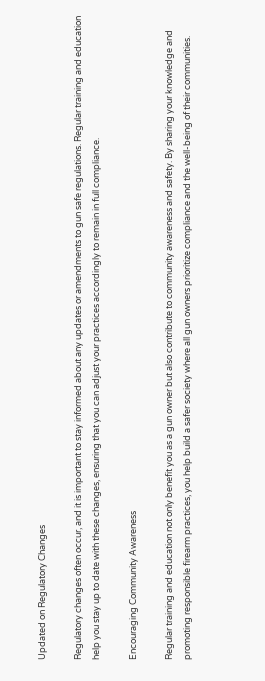Updated on Regulatory Changes

Regulatory changes often occur, and it is important to stay informed about any updates or amendments to gun safe regulations. Regular training and education help you stay up to date with these changes, ensuring that you can adjust your practices accordingly to remain in full compliance.

Encouraging Community Awareness

Regular training and education not only benefit you as a gun owner but also contribute to community awareness and safety. By sharing your knowledge and promoting responsible firearm practices, you help build a safer society where all gun owners prioritize compliance and the well-being of their communities.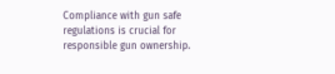Compliance with gun safe regulations is crucial for responsible gun ownership.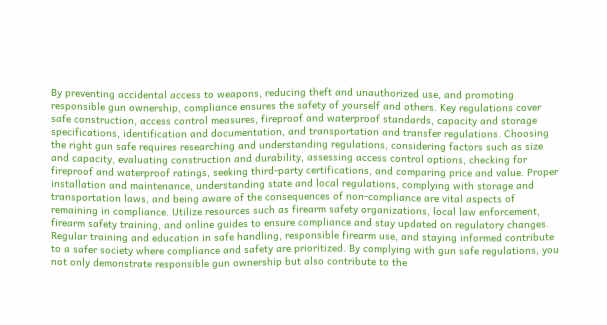By preventing accidental access to weapons, reducing theft and unauthorized use, and promoting responsible gun ownership, compliance ensures the safety of yourself and others. Key regulations cover safe construction, access control measures, fireproof and waterproof standards, capacity and storage specifications, identification and documentation, and transportation and transfer regulations. Choosing the right gun safe requires researching and understanding regulations, considering factors such as size and capacity, evaluating construction and durability, assessing access control options, checking for fireproof and waterproof ratings, seeking third-party certifications, and comparing price and value. Proper installation and maintenance, understanding state and local regulations, complying with storage and transportation laws, and being aware of the consequences of non-compliance are vital aspects of remaining in compliance. Utilize resources such as firearm safety organizations, local law enforcement, firearm safety training, and online guides to ensure compliance and stay updated on regulatory changes. Regular training and education in safe handling, responsible firearm use, and staying informed contribute to a safer society where compliance and safety are prioritized. By complying with gun safe regulations, you not only demonstrate responsible gun ownership but also contribute to the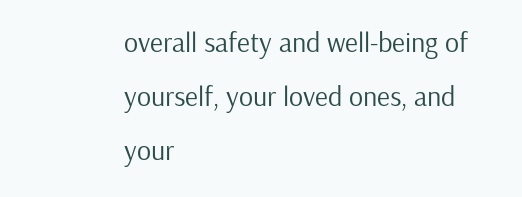overall safety and well-being of yourself, your loved ones, and your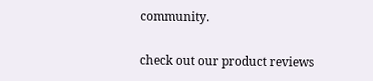community.

check out our product reviews